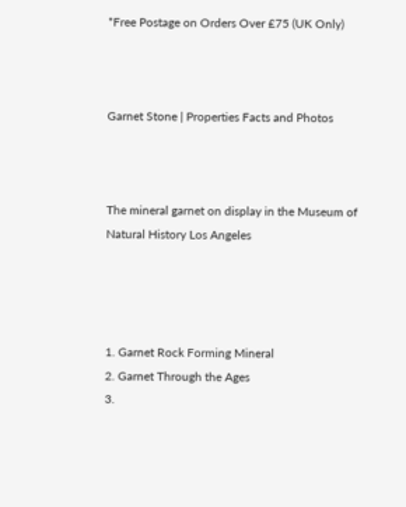*Free Postage on Orders Over £75 (UK Only)



Garnet Stone | Properties Facts and Photos



The mineral garnet on display in the Museum of Natural History Los Angeles




1. Garnet Rock Forming Mineral
2. Garnet Through the Ages
3.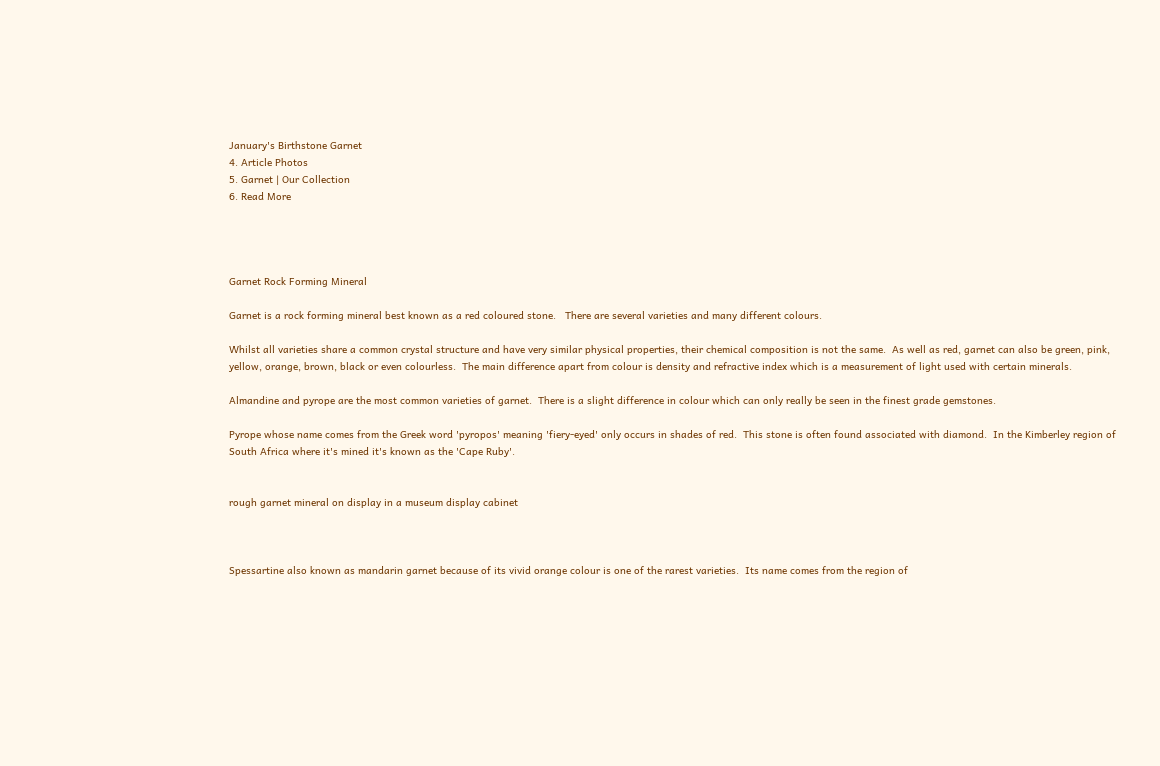January's Birthstone Garnet
4. Article Photos
5. Garnet | Our Collection
6. Read More




Garnet Rock Forming Mineral

Garnet is a rock forming mineral best known as a red coloured stone.   There are several varieties and many different colours.

Whilst all varieties share a common crystal structure and have very similar physical properties, their chemical composition is not the same.  As well as red, garnet can also be green, pink, yellow, orange, brown, black or even colourless.  The main difference apart from colour is density and refractive index which is a measurement of light used with certain minerals.

Almandine and pyrope are the most common varieties of garnet.  There is a slight difference in colour which can only really be seen in the finest grade gemstones.

Pyrope whose name comes from the Greek word 'pyropos' meaning 'fiery-eyed' only occurs in shades of red.  This stone is often found associated with diamond.  In the Kimberley region of South Africa where it's mined it's known as the 'Cape Ruby'.


rough garnet mineral on display in a museum display cabinet



Spessartine also known as mandarin garnet because of its vivid orange colour is one of the rarest varieties.  Its name comes from the region of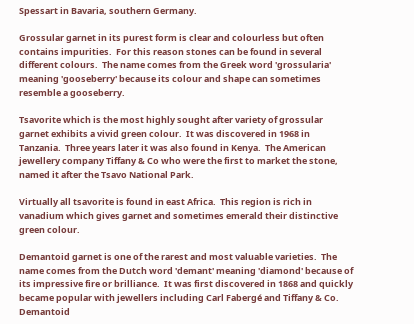Spessart in Bavaria, southern Germany.

Grossular garnet in its purest form is clear and colourless but often contains impurities.  For this reason stones can be found in several different colours.  The name comes from the Greek word 'grossularia' meaning 'gooseberry' because its colour and shape can sometimes resemble a gooseberry.

Tsavorite which is the most highly sought after variety of grossular garnet exhibits a vivid green colour.  It was discovered in 1968 in Tanzania.  Three years later it was also found in Kenya.  The American jewellery company Tiffany & Co who were the first to market the stone, named it after the Tsavo National Park.

Virtually all tsavorite is found in east Africa.  This region is rich in vanadium which gives garnet and sometimes emerald their distinctive green colour.

Demantoid garnet is one of the rarest and most valuable varieties.  The name comes from the Dutch word 'demant' meaning 'diamond' because of its impressive fire or brilliance.  It was first discovered in 1868 and quickly became popular with jewellers including Carl Fabergé and Tiffany & Co.  Demantoid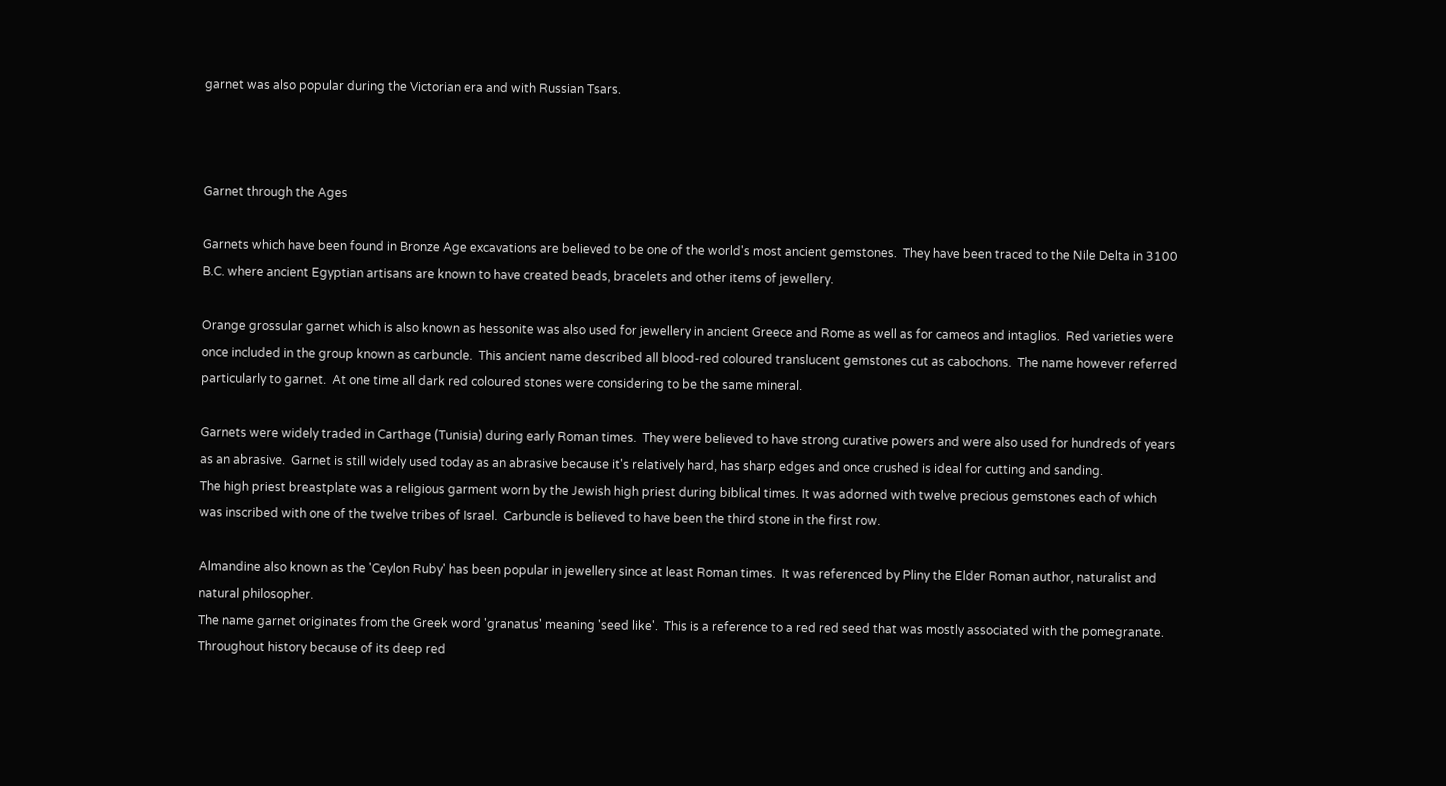garnet was also popular during the Victorian era and with Russian Tsars.



Garnet through the Ages

Garnets which have been found in Bronze Age excavations are believed to be one of the world's most ancient gemstones.  They have been traced to the Nile Delta in 3100 B.C. where ancient Egyptian artisans are known to have created beads, bracelets and other items of jewellery.

Orange grossular garnet which is also known as hessonite was also used for jewellery in ancient Greece and Rome as well as for cameos and intaglios.  Red varieties were once included in the group known as carbuncle.  This ancient name described all blood-red coloured translucent gemstones cut as cabochons.  The name however referred particularly to garnet.  At one time all dark red coloured stones were considering to be the same mineral.

Garnets were widely traded in Carthage (Tunisia) during early Roman times.  They were believed to have strong curative powers and were also used for hundreds of years as an abrasive.  Garnet is still widely used today as an abrasive because it's relatively hard, has sharp edges and once crushed is ideal for cutting and sanding.
The high priest breastplate was a religious garment worn by the Jewish high priest during biblical times. It was adorned with twelve precious gemstones each of which was inscribed with one of the twelve tribes of Israel.  Carbuncle is believed to have been the third stone in the first row.

Almandine also known as the 'Ceylon Ruby' has been popular in jewellery since at least Roman times.  It was referenced by Pliny the Elder Roman author, naturalist and natural philosopher.
The name garnet originates from the Greek word 'granatus' meaning 'seed like'.  This is a reference to a red red seed that was mostly associated with the pomegranate. Throughout history because of its deep red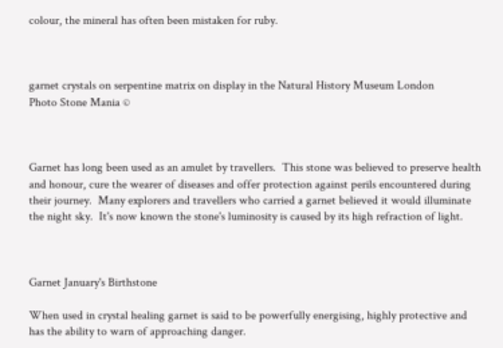colour, the mineral has often been mistaken for ruby.



garnet crystals on serpentine matrix on display in the Natural History Museum London
Photo Stone Mania ©



Garnet has long been used as an amulet by travellers.  This stone was believed to preserve health and honour, cure the wearer of diseases and offer protection against perils encountered during their journey.  Many explorers and travellers who carried a garnet believed it would illuminate the night sky.  It's now known the stone's luminosity is caused by its high refraction of light.



Garnet January's Birthstone

When used in crystal healing garnet is said to be powerfully energising, highly protective and has the ability to warn of approaching danger.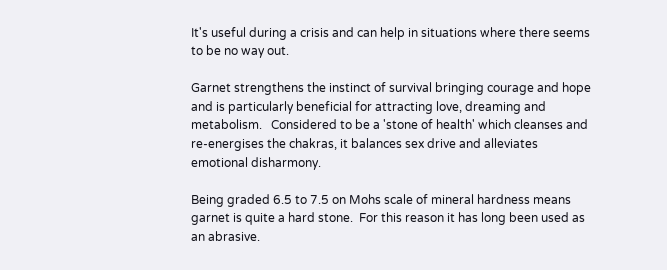It's useful during a crisis and can help in situations where there seems to be no way out.

Garnet strengthens the instinct of survival bringing courage and hope and is particularly beneficial for attracting love, dreaming and metabolism.   Considered to be a 'stone of health' which cleanses and re-energises the chakras, it balances sex drive and alleviates emotional disharmony.

Being graded 6.5 to 7.5 on Mohs scale of mineral hardness means garnet is quite a hard stone.  For this reason it has long been used as an abrasive.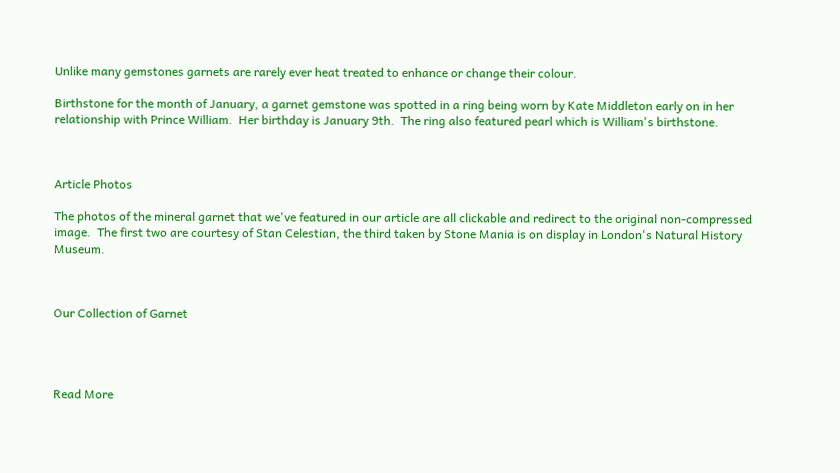Unlike many gemstones garnets are rarely ever heat treated to enhance or change their colour.

Birthstone for the month of January, a garnet gemstone was spotted in a ring being worn by Kate Middleton early on in her relationship with Prince William.  Her birthday is January 9th.  The ring also featured pearl which is William's birthstone.



Article Photos

The photos of the mineral garnet that we've featured in our article are all clickable and redirect to the original non-compressed image.  The first two are courtesy of Stan Celestian, the third taken by Stone Mania is on display in London's Natural History Museum.



Our Collection of Garnet




Read More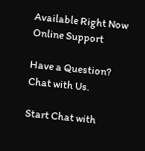Available Right Now
Online Support

Have a Question? Chat with Us.

Start Chat with